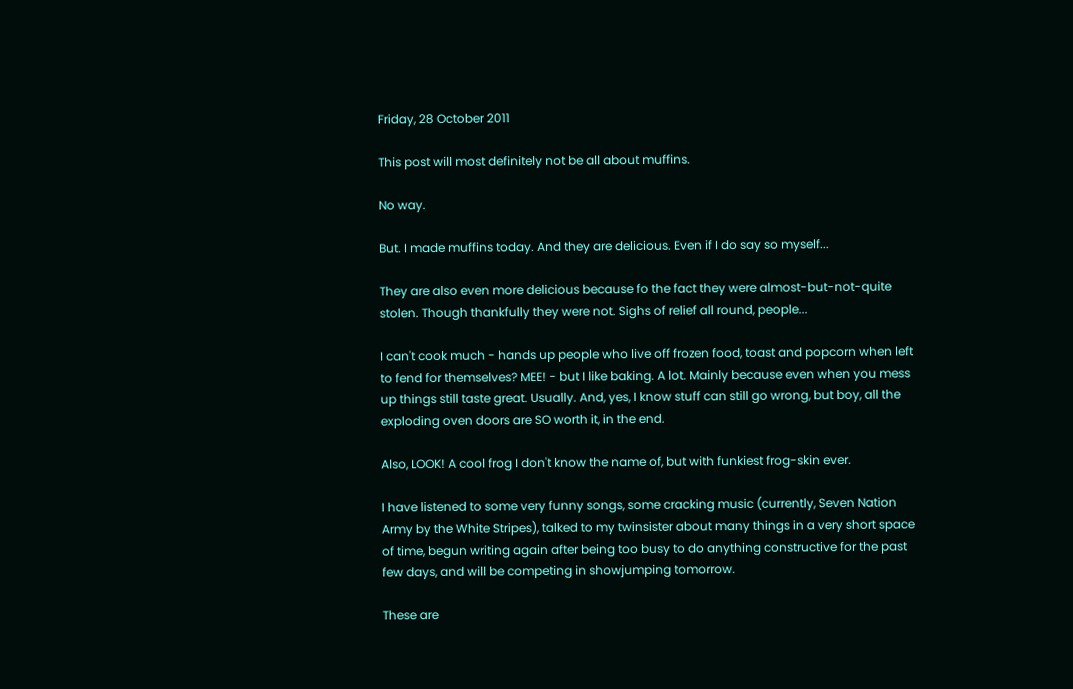Friday, 28 October 2011

This post will most definitely not be all about muffins.

No way.

But. I made muffins today. And they are delicious. Even if I do say so myself...

They are also even more delicious because fo the fact they were almost-but-not-quite stolen. Though thankfully they were not. Sighs of relief all round, people...

I can't cook much - hands up people who live off frozen food, toast and popcorn when left to fend for themselves? MEE! - but I like baking. A lot. Mainly because even when you mess up things still taste great. Usually. And, yes, I know stuff can still go wrong, but boy, all the exploding oven doors are SO worth it, in the end.

Also, LOOK! A cool frog I don't know the name of, but with funkiest frog-skin ever.

I have listened to some very funny songs, some cracking music (currently, Seven Nation Army by the White Stripes), talked to my twinsister about many things in a very short space of time, begun writing again after being too busy to do anything constructive for the past few days, and will be competing in showjumping tomorrow.

These are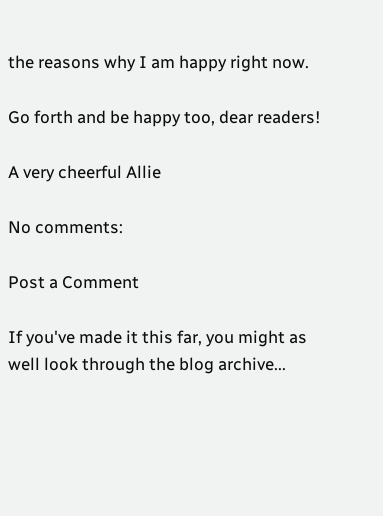the reasons why I am happy right now.

Go forth and be happy too, dear readers!

A very cheerful Allie

No comments:

Post a Comment

If you've made it this far, you might as well look through the blog archive...